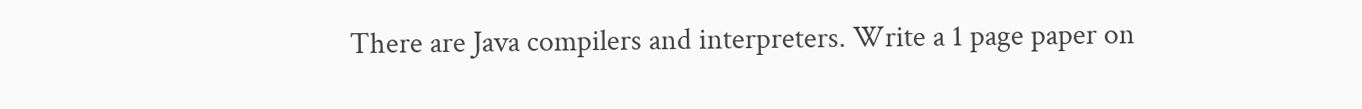There are Java compilers and interpreters. Write a 1 page paper on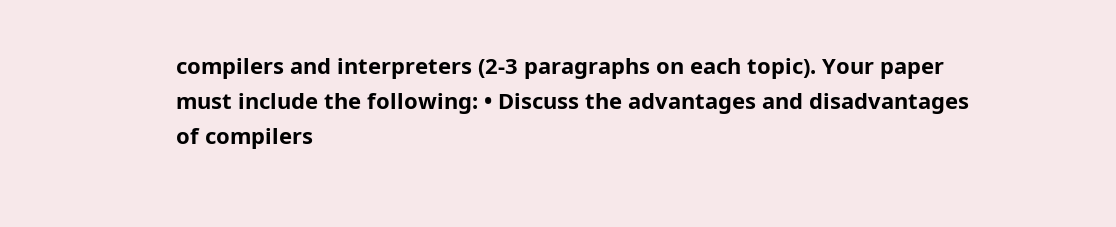compilers and interpreters (2-3 paragraphs on each topic). Your paper must include the following: • Discuss the advantages and disadvantages of compilers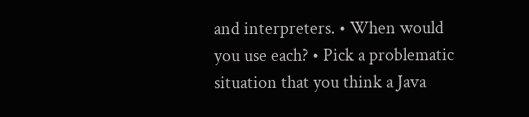and interpreters. • When would you use each? • Pick a problematic situation that you think a Java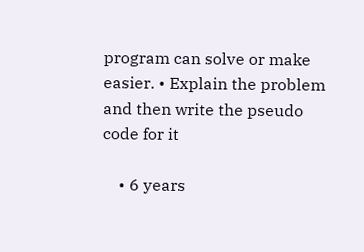program can solve or make easier. • Explain the problem and then write the pseudo code for it

    • 6 years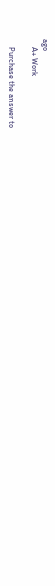ago
    A+ Work

    Purchase the answer to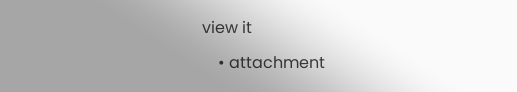view it

    • attachment